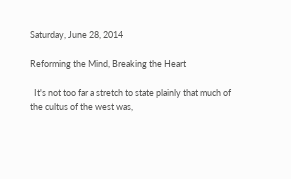Saturday, June 28, 2014

Reforming the Mind, Breaking the Heart

  It's not too far a stretch to state plainly that much of the cultus of the west was,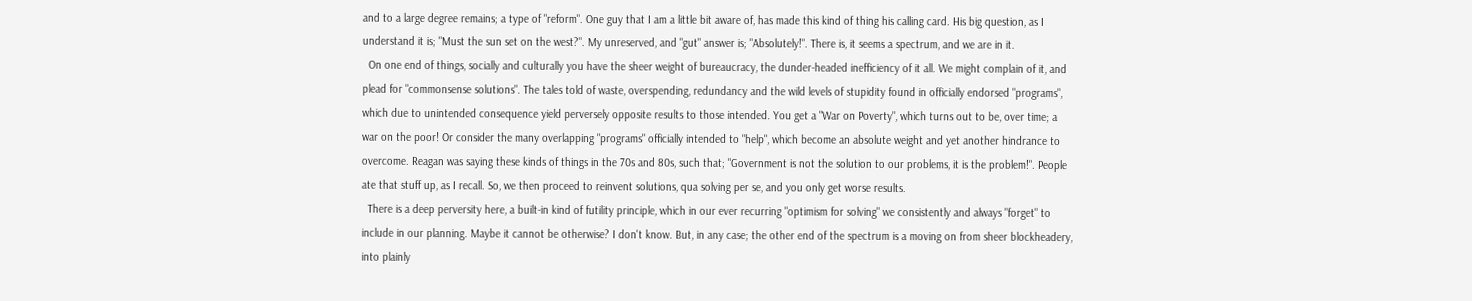and to a large degree remains; a type of "reform". One guy that I am a little bit aware of, has made this kind of thing his calling card. His big question, as I understand it is; "Must the sun set on the west?". My unreserved, and "gut" answer is; "Absolutely!". There is, it seems a spectrum, and we are in it.
  On one end of things, socially and culturally you have the sheer weight of bureaucracy, the dunder-headed inefficiency of it all. We might complain of it, and plead for "commonsense solutions". The tales told of waste, overspending, redundancy and the wild levels of stupidity found in officially endorsed "programs", which due to unintended consequence yield perversely opposite results to those intended. You get a "War on Poverty", which turns out to be, over time; a war on the poor! Or consider the many overlapping "programs" officially intended to "help", which become an absolute weight and yet another hindrance to overcome. Reagan was saying these kinds of things in the 70s and 80s, such that; "Government is not the solution to our problems, it is the problem!". People ate that stuff up, as I recall. So, we then proceed to reinvent solutions, qua solving per se, and you only get worse results.
  There is a deep perversity here, a built-in kind of futility principle, which in our ever recurring "optimism for solving" we consistently and always "forget" to include in our planning. Maybe it cannot be otherwise? I don't know. But, in any case; the other end of the spectrum is a moving on from sheer blockheadery, into plainly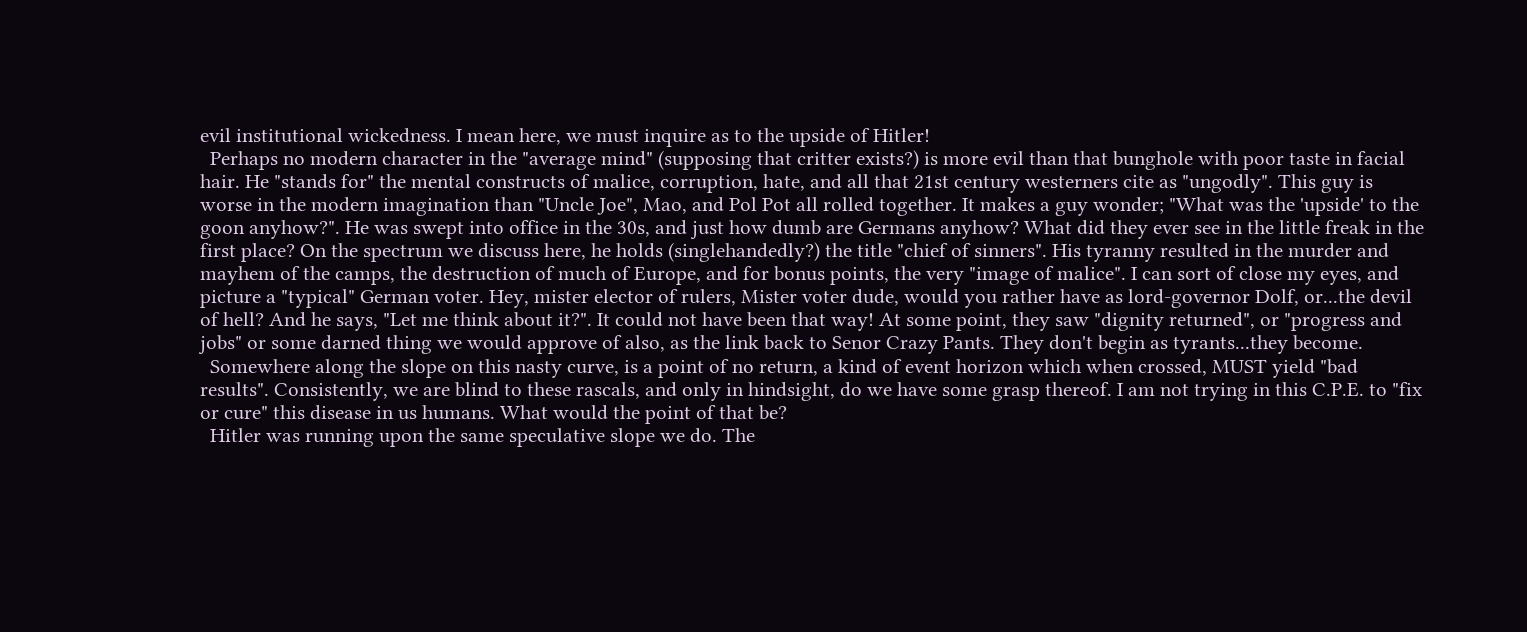evil institutional wickedness. I mean here, we must inquire as to the upside of Hitler!
  Perhaps no modern character in the "average mind" (supposing that critter exists?) is more evil than that bunghole with poor taste in facial hair. He "stands for" the mental constructs of malice, corruption, hate, and all that 21st century westerners cite as "ungodly". This guy is worse in the modern imagination than "Uncle Joe", Mao, and Pol Pot all rolled together. It makes a guy wonder; "What was the 'upside' to the goon anyhow?". He was swept into office in the 30s, and just how dumb are Germans anyhow? What did they ever see in the little freak in the first place? On the spectrum we discuss here, he holds (singlehandedly?) the title "chief of sinners". His tyranny resulted in the murder and mayhem of the camps, the destruction of much of Europe, and for bonus points, the very "image of malice". I can sort of close my eyes, and picture a "typical" German voter. Hey, mister elector of rulers, Mister voter dude, would you rather have as lord-governor Dolf, or...the devil of hell? And he says, "Let me think about it?". It could not have been that way! At some point, they saw "dignity returned", or "progress and jobs" or some darned thing we would approve of also, as the link back to Senor Crazy Pants. They don't begin as tyrants...they become.
  Somewhere along the slope on this nasty curve, is a point of no return, a kind of event horizon which when crossed, MUST yield "bad results". Consistently, we are blind to these rascals, and only in hindsight, do we have some grasp thereof. I am not trying in this C.P.E. to "fix or cure" this disease in us humans. What would the point of that be?
  Hitler was running upon the same speculative slope we do. The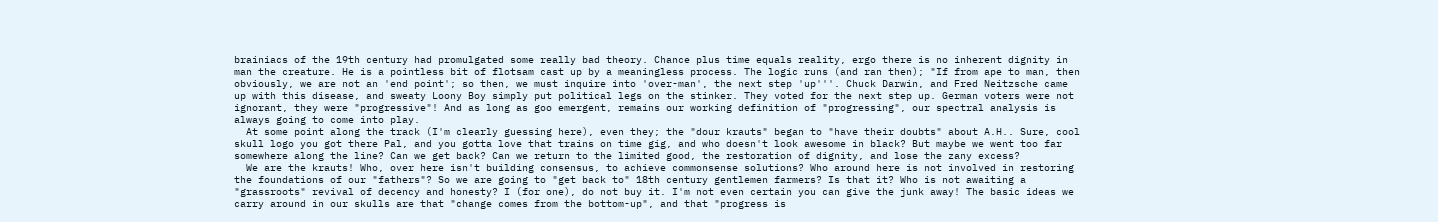brainiacs of the 19th century had promulgated some really bad theory. Chance plus time equals reality, ergo there is no inherent dignity in man the creature. He is a pointless bit of flotsam cast up by a meaningless process. The logic runs (and ran then); "If from ape to man, then obviously, we are not an 'end point'; so then, we must inquire into 'over-man', the next step 'up'''. Chuck Darwin, and Fred Neitzsche came up with this disease, and sweaty Loony Boy simply put political legs on the stinker. They voted for the next step up. German voters were not ignorant, they were "progressive"! And as long as goo emergent, remains our working definition of "progressing", our spectral analysis is always going to come into play.
  At some point along the track (I'm clearly guessing here), even they; the "dour krauts" began to "have their doubts" about A.H.. Sure, cool skull logo you got there Pal, and you gotta love that trains on time gig, and who doesn't look awesome in black? But maybe we went too far somewhere along the line? Can we get back? Can we return to the limited good, the restoration of dignity, and lose the zany excess?
  We are the krauts! Who, over here isn't building consensus, to achieve commonsense solutions? Who around here is not involved in restoring the foundations of our "fathers"? So we are going to "get back to" 18th century gentlemen farmers? Is that it? Who is not awaiting a "grassroots" revival of decency and honesty? I (for one), do not buy it. I'm not even certain you can give the junk away! The basic ideas we carry around in our skulls are that "change comes from the bottom-up", and that "progress is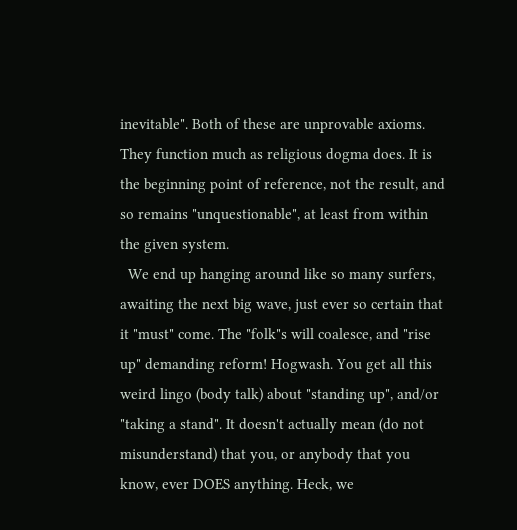inevitable". Both of these are unprovable axioms. They function much as religious dogma does. It is the beginning point of reference, not the result, and so remains "unquestionable", at least from within the given system.
  We end up hanging around like so many surfers, awaiting the next big wave, just ever so certain that it "must" come. The "folk"s will coalesce, and "rise up" demanding reform! Hogwash. You get all this weird lingo (body talk) about "standing up", and/or "taking a stand". It doesn't actually mean (do not misunderstand) that you, or anybody that you know, ever DOES anything. Heck, we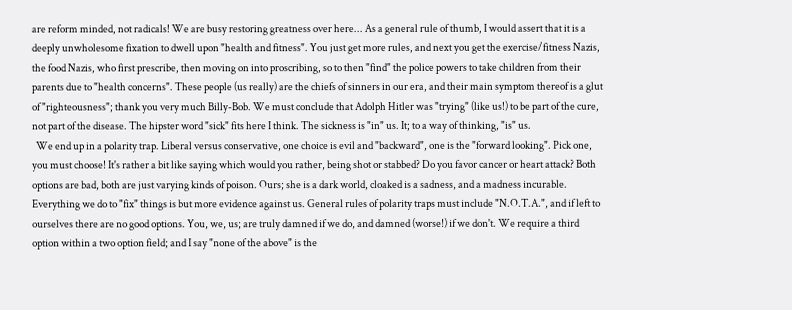are reform minded, not radicals! We are busy restoring greatness over here... As a general rule of thumb, I would assert that it is a deeply unwholesome fixation to dwell upon "health and fitness". You just get more rules, and next you get the exercise/fitness Nazis, the food Nazis, who first prescribe, then moving on into proscribing, so to then "find" the police powers to take children from their parents due to "health concerns". These people (us really) are the chiefs of sinners in our era, and their main symptom thereof is a glut of "righteousness"; thank you very much Billy-Bob. We must conclude that Adolph Hitler was "trying" (like us!) to be part of the cure, not part of the disease. The hipster word "sick" fits here I think. The sickness is "in" us. It; to a way of thinking, "is" us.
  We end up in a polarity trap. Liberal versus conservative, one choice is evil and "backward", one is the "forward looking". Pick one, you must choose! It's rather a bit like saying which would you rather, being shot or stabbed? Do you favor cancer or heart attack? Both options are bad, both are just varying kinds of poison. Ours; she is a dark world, cloaked is a sadness, and a madness incurable. Everything we do to "fix" things is but more evidence against us. General rules of polarity traps must include "N.O.T.A.", and if left to ourselves there are no good options. You, we, us; are truly damned if we do, and damned (worse!) if we don't. We require a third option within a two option field; and I say "none of the above" is the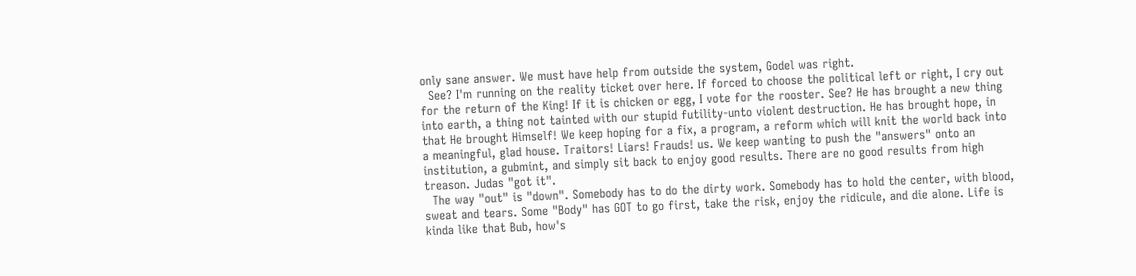only sane answer. We must have help from outside the system, Godel was right.
  See? I'm running on the reality ticket over here. If forced to choose the political left or right, I cry out for the return of the King! If it is chicken or egg, I vote for the rooster. See? He has brought a new thing into earth, a thing not tainted with our stupid futility-unto violent destruction. He has brought hope, in that He brought Himself! We keep hoping for a fix, a program, a reform which will knit the world back into a meaningful, glad house. Traitors! Liars! Frauds! us. We keep wanting to push the "answers" onto an institution, a gubmint, and simply sit back to enjoy good results. There are no good results from high treason. Judas "got it".
  The way "out" is "down". Somebody has to do the dirty work. Somebody has to hold the center, with blood, sweat and tears. Some "Body" has GOT to go first, take the risk, enjoy the ridicule, and die alone. Life is kinda like that Bub, how's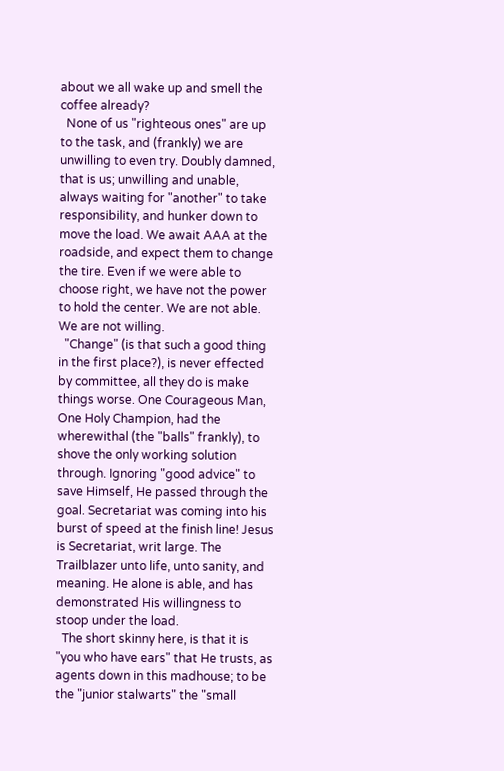about we all wake up and smell the coffee already?
  None of us "righteous ones" are up to the task, and (frankly) we are unwilling to even try. Doubly damned, that is us; unwilling and unable, always waiting for "another" to take responsibility, and hunker down to move the load. We await AAA at the roadside, and expect them to change the tire. Even if we were able to choose right, we have not the power to hold the center. We are not able. We are not willing.
  "Change" (is that such a good thing in the first place?), is never effected by committee, all they do is make things worse. One Courageous Man, One Holy Champion, had the wherewithal (the "balls" frankly), to shove the only working solution through. Ignoring "good advice" to save Himself, He passed through the goal. Secretariat was coming into his burst of speed at the finish line! Jesus is Secretariat, writ large. The Trailblazer unto life, unto sanity, and meaning. He alone is able, and has demonstrated His willingness to stoop under the load.
  The short skinny here, is that it is "you who have ears" that He trusts, as agents down in this madhouse; to be the "junior stalwarts" the "small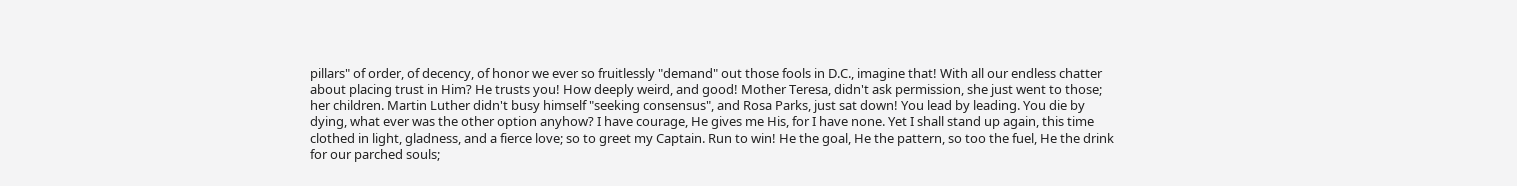pillars" of order, of decency, of honor we ever so fruitlessly "demand" out those fools in D.C., imagine that! With all our endless chatter about placing trust in Him? He trusts you! How deeply weird, and good! Mother Teresa, didn't ask permission, she just went to those; her children. Martin Luther didn't busy himself "seeking consensus", and Rosa Parks, just sat down! You lead by leading. You die by dying, what ever was the other option anyhow? I have courage, He gives me His, for I have none. Yet I shall stand up again, this time clothed in light, gladness, and a fierce love; so to greet my Captain. Run to win! He the goal, He the pattern, so too the fuel, He the drink for our parched souls;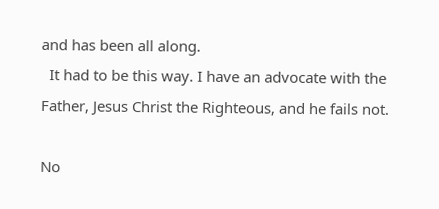and has been all along.
  It had to be this way. I have an advocate with the Father, Jesus Christ the Righteous, and he fails not.

No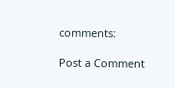comments:

Post a Comment